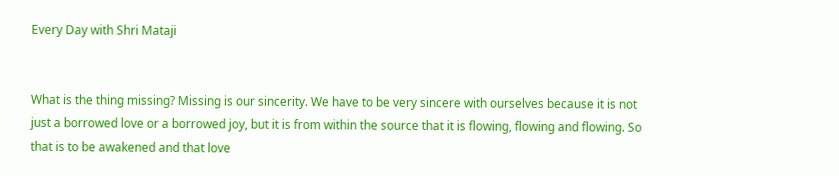Every Day with Shri Mataji


What is the thing missing? Missing is our sincerity. We have to be very sincere with ourselves because it is not just a borrowed love or a borrowed joy, but it is from within the source that it is flowing, flowing and flowing. So that is to be awakened and that love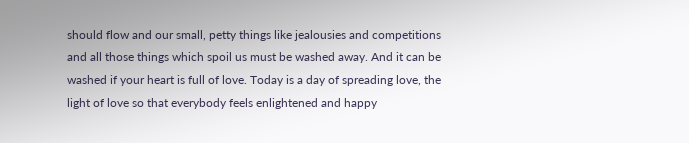should flow and our small, petty things like jealousies and competitions and all those things which spoil us must be washed away. And it can be washed if your heart is full of love. Today is a day of spreading love, the light of love so that everybody feels enlightened and happy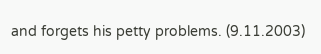and forgets his petty problems. (9.11.2003)